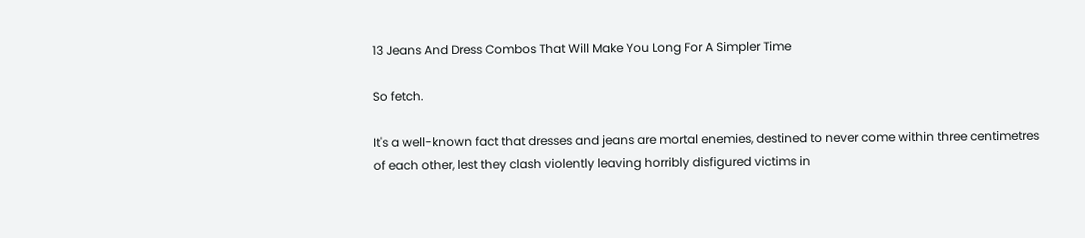13 Jeans And Dress Combos That Will Make You Long For A Simpler Time

So fetch.

It's a well-known fact that dresses and jeans are mortal enemies, destined to never come within three centimetres of each other, lest they clash violently leaving horribly disfigured victims in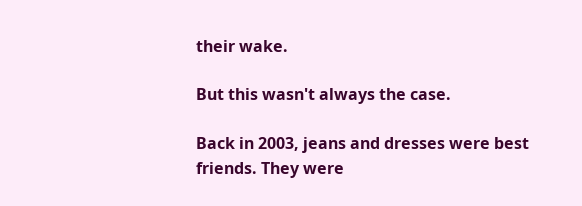their wake.

But this wasn't always the case.

Back in 2003, jeans and dresses were best friends. They were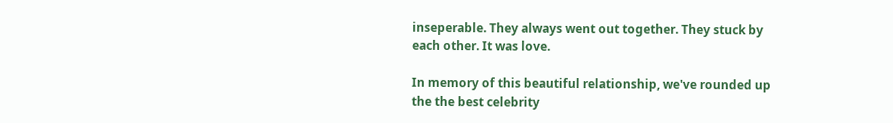inseperable. They always went out together. They stuck by each other. It was love.

In memory of this beautiful relationship, we've rounded up the the best celebrity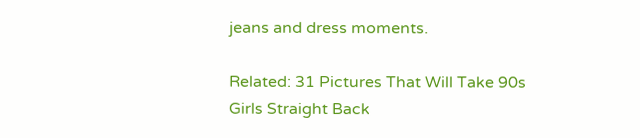jeans and dress moments.

Related: 31 Pictures That Will Take 90s Girls Straight Back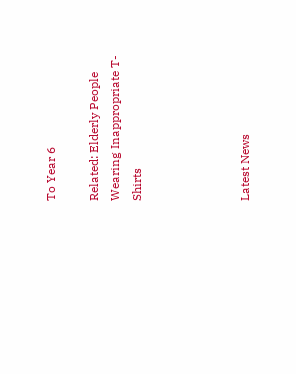To Year 6

Related: Elderly People Wearing Inappropriate T-Shirts




Latest News